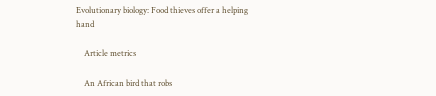Evolutionary biology: Food thieves offer a helping hand

    Article metrics

    An African bird that robs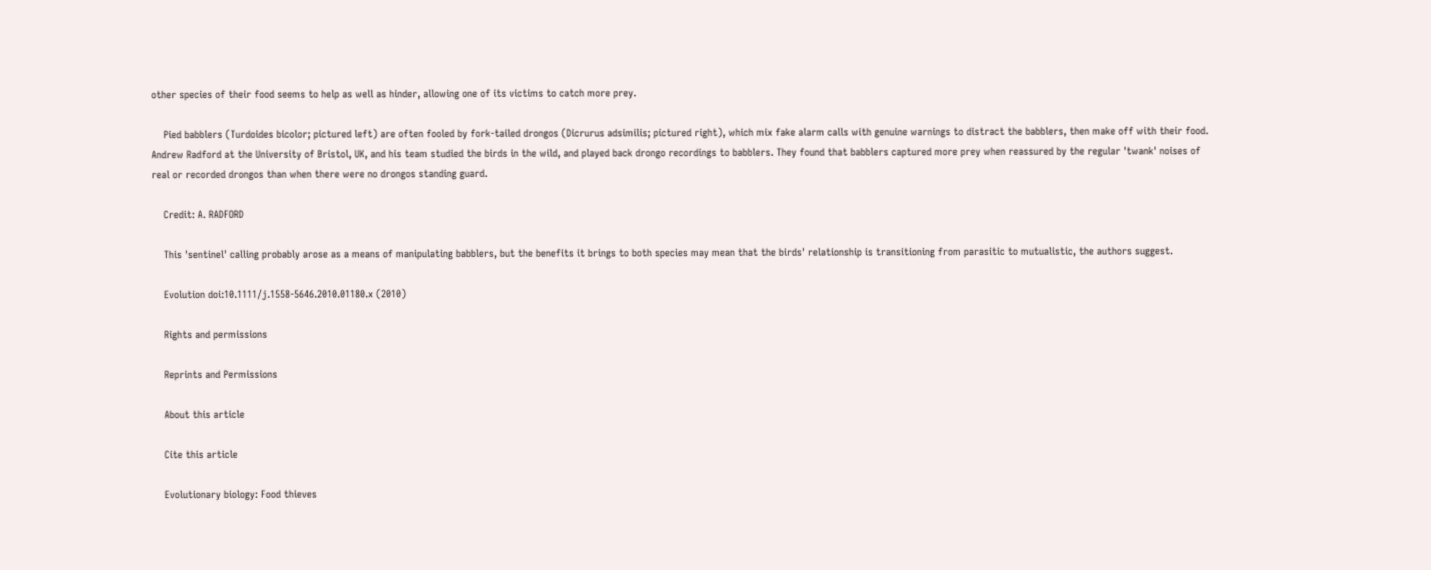other species of their food seems to help as well as hinder, allowing one of its victims to catch more prey.

    Pied babblers (Turdoides bicolor; pictured left) are often fooled by fork-tailed drongos (Dicrurus adsimilis; pictured right), which mix fake alarm calls with genuine warnings to distract the babblers, then make off with their food. Andrew Radford at the University of Bristol, UK, and his team studied the birds in the wild, and played back drongo recordings to babblers. They found that babblers captured more prey when reassured by the regular 'twank' noises of real or recorded drongos than when there were no drongos standing guard.

    Credit: A. RADFORD

    This 'sentinel' calling probably arose as a means of manipulating babblers, but the benefits it brings to both species may mean that the birds' relationship is transitioning from parasitic to mutualistic, the authors suggest.

    Evolution doi:10.1111/j.1558-5646.2010.01180.x (2010)

    Rights and permissions

    Reprints and Permissions

    About this article

    Cite this article

    Evolutionary biology: Food thieves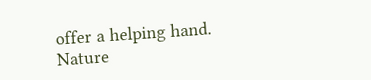offer a helping hand. Nature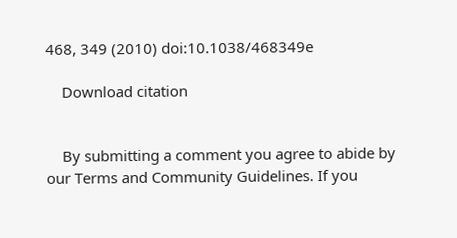468, 349 (2010) doi:10.1038/468349e

    Download citation


    By submitting a comment you agree to abide by our Terms and Community Guidelines. If you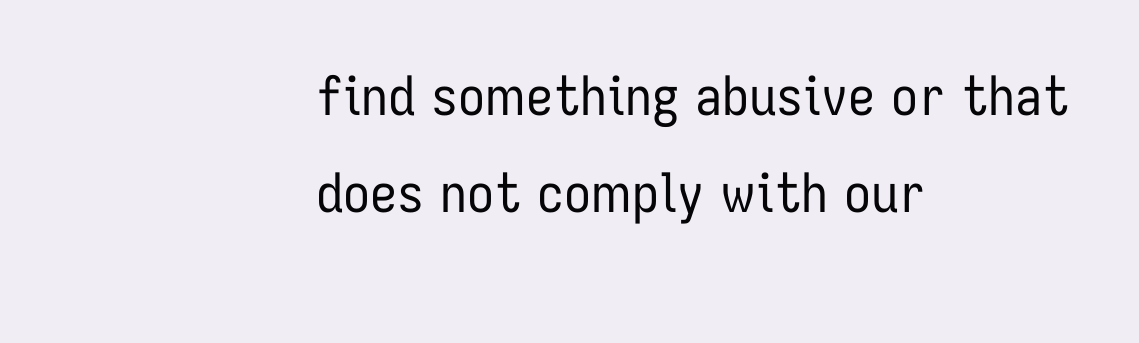find something abusive or that does not comply with our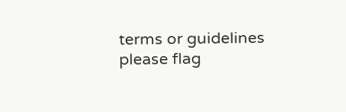terms or guidelines please flag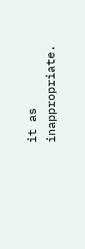it as inappropriate.